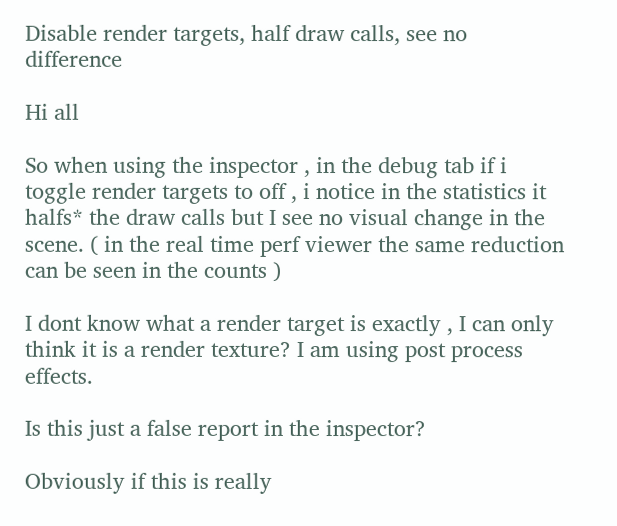Disable render targets, half draw calls, see no difference

Hi all

So when using the inspector , in the debug tab if i toggle render targets to off , i notice in the statistics it halfs* the draw calls but I see no visual change in the scene. ( in the real time perf viewer the same reduction can be seen in the counts )

I dont know what a render target is exactly , I can only think it is a render texture? I am using post process effects.

Is this just a false report in the inspector?

Obviously if this is really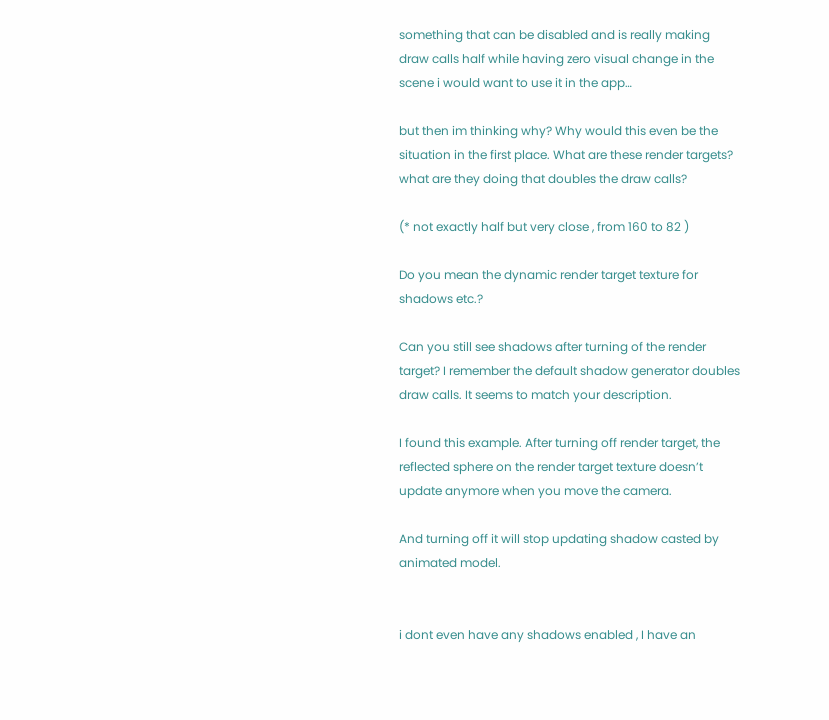something that can be disabled and is really making draw calls half while having zero visual change in the scene i would want to use it in the app…

but then im thinking why? Why would this even be the situation in the first place. What are these render targets? what are they doing that doubles the draw calls?

(* not exactly half but very close , from 160 to 82 )

Do you mean the dynamic render target texture for shadows etc.?

Can you still see shadows after turning of the render target? I remember the default shadow generator doubles draw calls. It seems to match your description.

I found this example. After turning off render target, the reflected sphere on the render target texture doesn’t update anymore when you move the camera.

And turning off it will stop updating shadow casted by animated model.


i dont even have any shadows enabled , I have an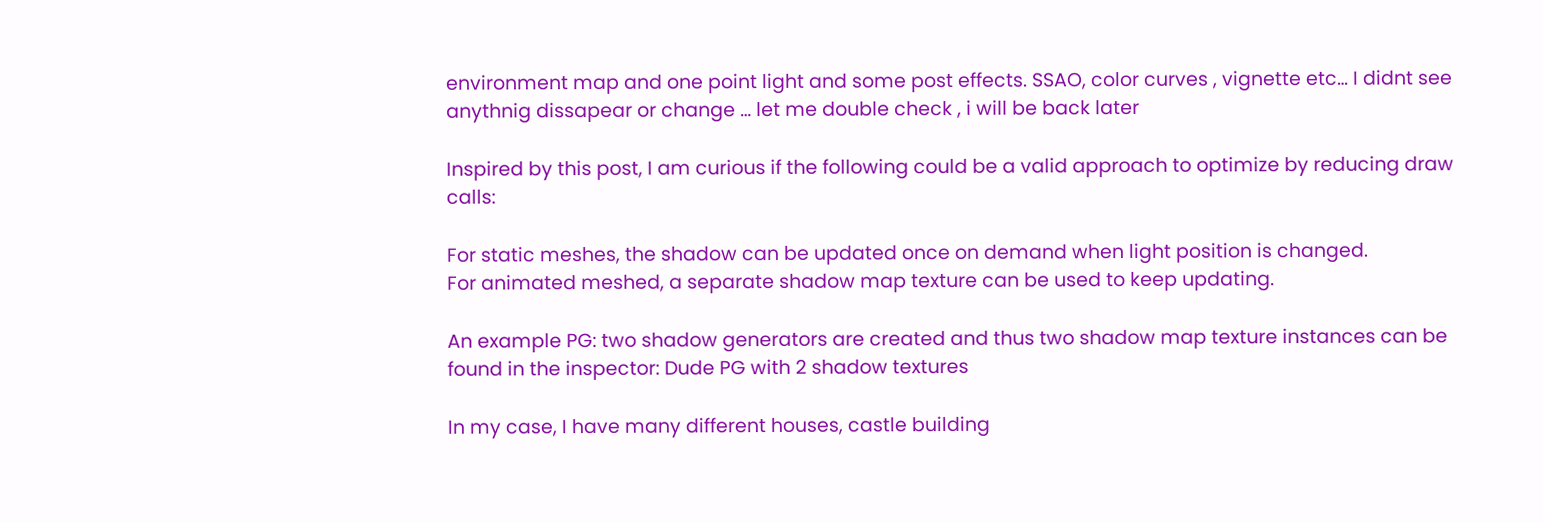environment map and one point light and some post effects. SSAO, color curves , vignette etc… I didnt see anythnig dissapear or change … let me double check , i will be back later

Inspired by this post, I am curious if the following could be a valid approach to optimize by reducing draw calls:

For static meshes, the shadow can be updated once on demand when light position is changed.
For animated meshed, a separate shadow map texture can be used to keep updating.

An example PG: two shadow generators are created and thus two shadow map texture instances can be found in the inspector: Dude PG with 2 shadow textures

In my case, I have many different houses, castle building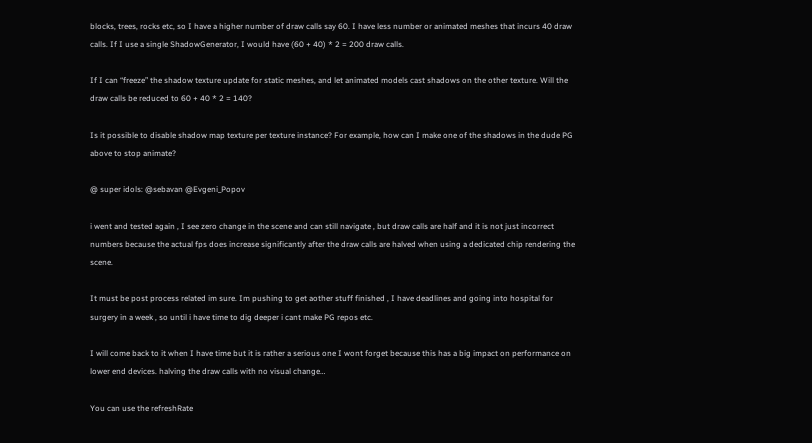blocks, trees, rocks etc, so I have a higher number of draw calls say 60. I have less number or animated meshes that incurs 40 draw calls. If I use a single ShadowGenerator, I would have (60 + 40) * 2 = 200 draw calls.

If I can “freeze” the shadow texture update for static meshes, and let animated models cast shadows on the other texture. Will the draw calls be reduced to 60 + 40 * 2 = 140?

Is it possible to disable shadow map texture per texture instance? For example, how can I make one of the shadows in the dude PG above to stop animate?

@ super idols: @sebavan @Evgeni_Popov

i went and tested again , I see zero change in the scene and can still navigate , but draw calls are half and it is not just incorrect numbers because the actual fps does increase significantly after the draw calls are halved when using a dedicated chip rendering the scene.

It must be post process related im sure. Im pushing to get aother stuff finished , I have deadlines and going into hospital for surgery in a week , so until i have time to dig deeper i cant make PG repos etc.

I will come back to it when I have time but it is rather a serious one I wont forget because this has a big impact on performance on lower end devices. halving the draw calls with no visual change…

You can use the refreshRate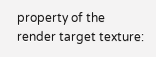property of the render target texture: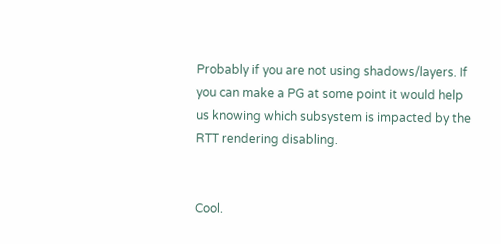Probably if you are not using shadows/layers. If you can make a PG at some point it would help us knowing which subsystem is impacted by the RTT rendering disabling.


Cool.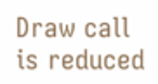Draw call is reduced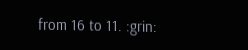from 16 to 11. :grin: